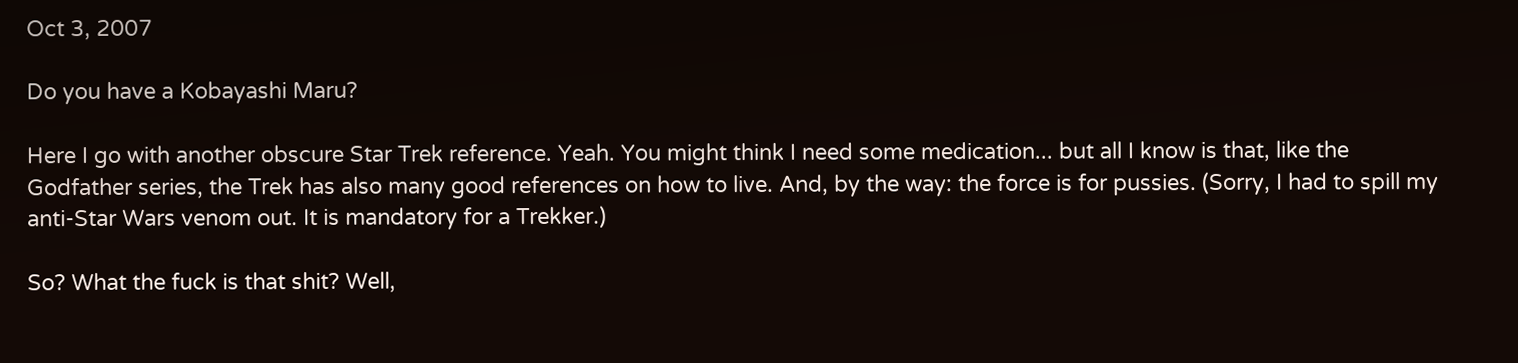Oct 3, 2007

Do you have a Kobayashi Maru?

Here I go with another obscure Star Trek reference. Yeah. You might think I need some medication... but all I know is that, like the Godfather series, the Trek has also many good references on how to live. And, by the way: the force is for pussies. (Sorry, I had to spill my anti-Star Wars venom out. It is mandatory for a Trekker.)

So? What the fuck is that shit? Well,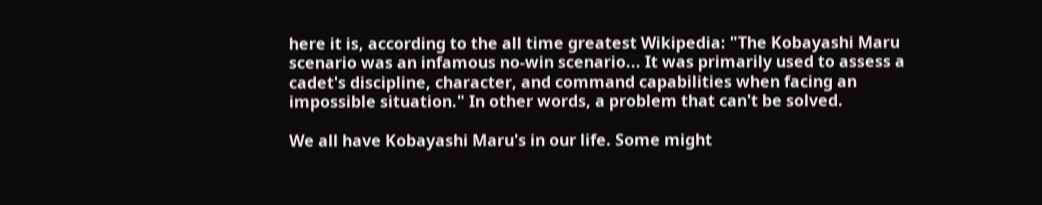here it is, according to the all time greatest Wikipedia: "The Kobayashi Maru scenario was an infamous no-win scenario... It was primarily used to assess a cadet's discipline, character, and command capabilities when facing an impossible situation." In other words, a problem that can't be solved.

We all have Kobayashi Maru's in our life. Some might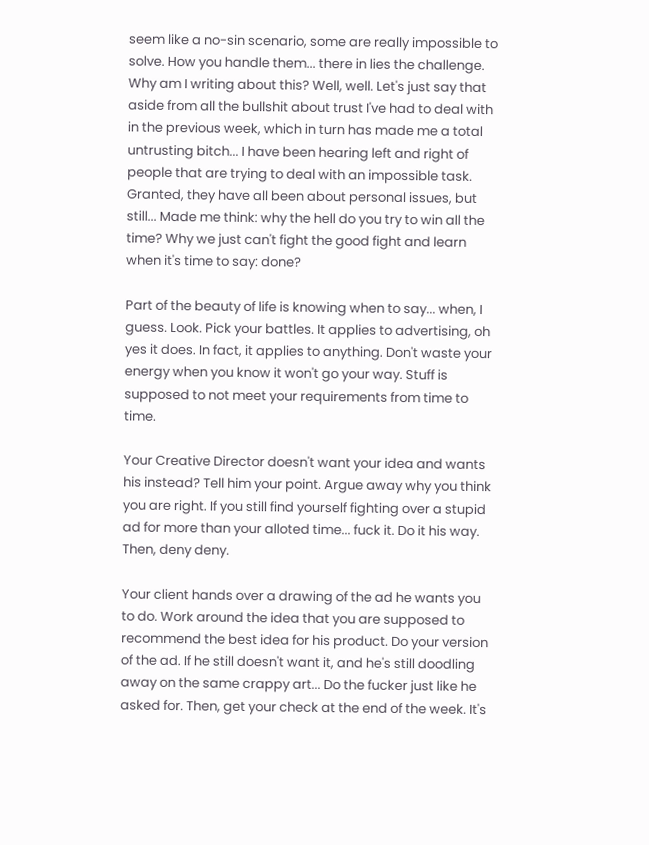seem like a no-sin scenario, some are really impossible to solve. How you handle them... there in lies the challenge. Why am I writing about this? Well, well. Let's just say that aside from all the bullshit about trust I've had to deal with in the previous week, which in turn has made me a total untrusting bitch... I have been hearing left and right of people that are trying to deal with an impossible task. Granted, they have all been about personal issues, but still... Made me think: why the hell do you try to win all the time? Why we just can't fight the good fight and learn when it's time to say: done?

Part of the beauty of life is knowing when to say... when, I guess. Look. Pick your battles. It applies to advertising, oh yes it does. In fact, it applies to anything. Don't waste your energy when you know it won't go your way. Stuff is supposed to not meet your requirements from time to time.

Your Creative Director doesn't want your idea and wants his instead? Tell him your point. Argue away why you think you are right. If you still find yourself fighting over a stupid ad for more than your alloted time... fuck it. Do it his way. Then, deny deny.

Your client hands over a drawing of the ad he wants you to do. Work around the idea that you are supposed to recommend the best idea for his product. Do your version of the ad. If he still doesn't want it, and he's still doodling away on the same crappy art... Do the fucker just like he asked for. Then, get your check at the end of the week. It's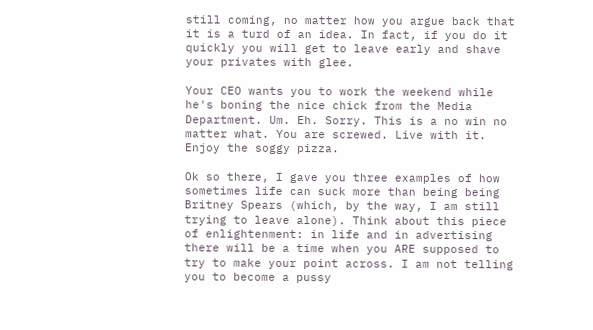still coming, no matter how you argue back that it is a turd of an idea. In fact, if you do it quickly you will get to leave early and shave your privates with glee.

Your CEO wants you to work the weekend while he's boning the nice chick from the Media Department. Um. Eh. Sorry. This is a no win no matter what. You are screwed. Live with it. Enjoy the soggy pizza.

Ok so there, I gave you three examples of how sometimes life can suck more than being being Britney Spears (which, by the way, I am still trying to leave alone). Think about this piece of enlightenment: in life and in advertising there will be a time when you ARE supposed to try to make your point across. I am not telling you to become a pussy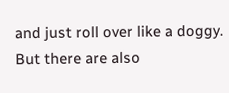and just roll over like a doggy. But there are also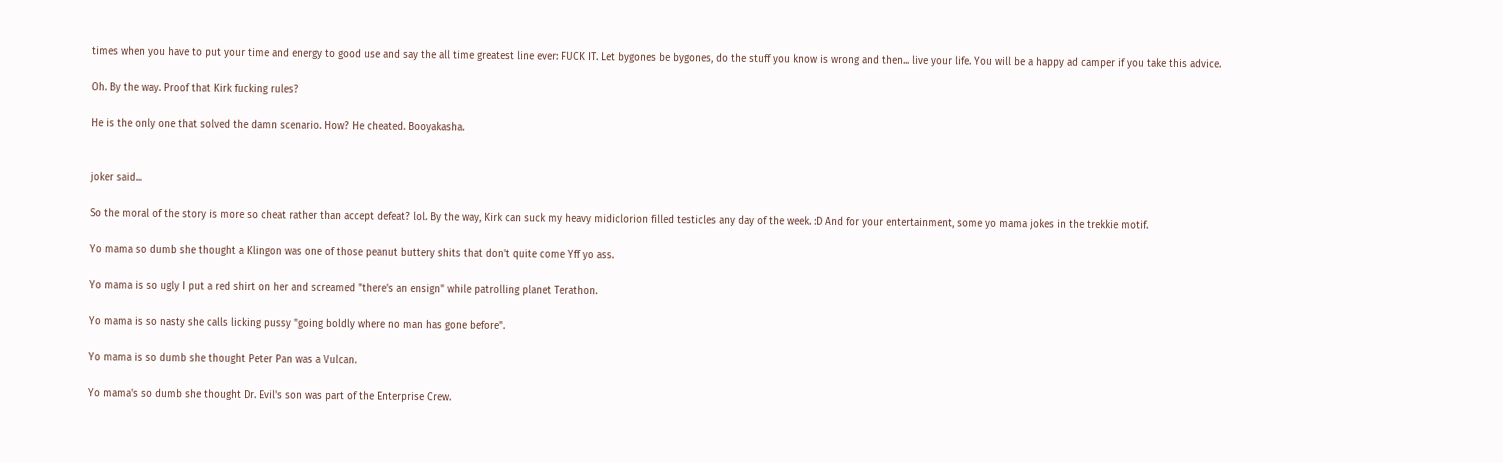times when you have to put your time and energy to good use and say the all time greatest line ever: FUCK IT. Let bygones be bygones, do the stuff you know is wrong and then... live your life. You will be a happy ad camper if you take this advice.

Oh. By the way. Proof that Kirk fucking rules?

He is the only one that solved the damn scenario. How? He cheated. Booyakasha.


joker said...

So the moral of the story is more so cheat rather than accept defeat? lol. By the way, Kirk can suck my heavy midiclorion filled testicles any day of the week. :D And for your entertainment, some yo mama jokes in the trekkie motif.

Yo mama so dumb she thought a Klingon was one of those peanut buttery shits that don't quite come Yff yo ass.

Yo mama is so ugly I put a red shirt on her and screamed "there's an ensign" while patrolling planet Terathon.

Yo mama is so nasty she calls licking pussy "going boldly where no man has gone before".

Yo mama is so dumb she thought Peter Pan was a Vulcan.

Yo mama's so dumb she thought Dr. Evil's son was part of the Enterprise Crew.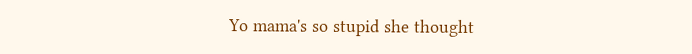Yo mama's so stupid she thought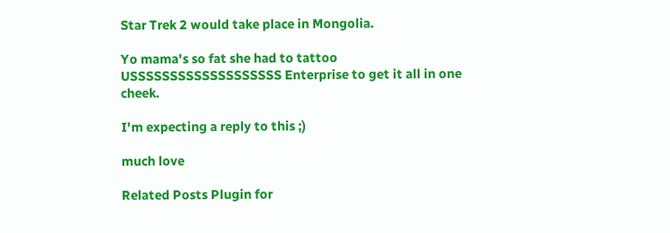Star Trek 2 would take place in Mongolia.

Yo mama's so fat she had to tattoo USSSSSSSSSSSSSSSSSSS Enterprise to get it all in one cheek.

I'm expecting a reply to this ;)

much love

Related Posts Plugin for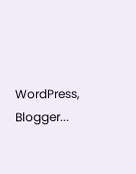WordPress, Blogger...